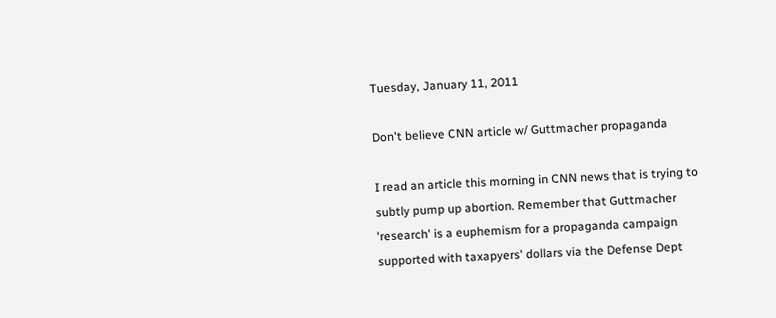Tuesday, January 11, 2011

Don't believe CNN article w/ Guttmacher propaganda

I read an article this morning in CNN news that is trying to subtly pump up abortion. Remember that Guttmacher 'research' is a euphemism for a propaganda campaign supported with taxapyers' dollars via the Defense Dept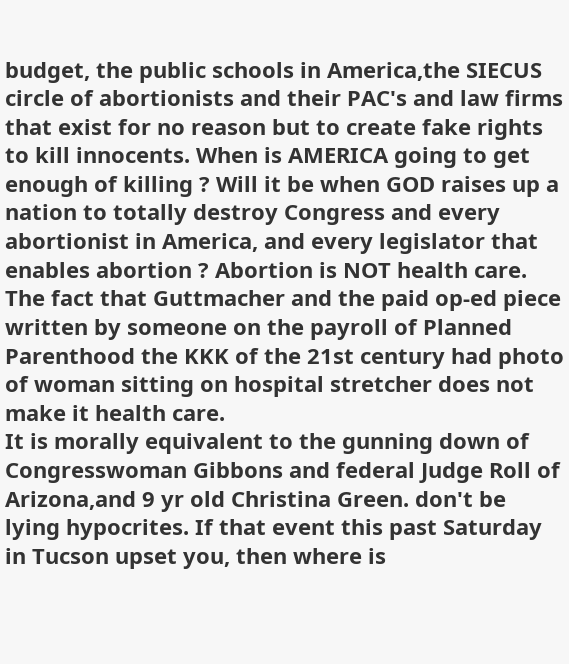budget, the public schools in America,the SIECUS circle of abortionists and their PAC's and law firms that exist for no reason but to create fake rights to kill innocents. When is AMERICA going to get enough of killing ? Will it be when GOD raises up a nation to totally destroy Congress and every abortionist in America, and every legislator that enables abortion ? Abortion is NOT health care. The fact that Guttmacher and the paid op-ed piece written by someone on the payroll of Planned Parenthood the KKK of the 21st century had photo of woman sitting on hospital stretcher does not make it health care.
It is morally equivalent to the gunning down of Congresswoman Gibbons and federal Judge Roll of Arizona,and 9 yr old Christina Green. don't be lying hypocrites. If that event this past Saturday in Tucson upset you, then where is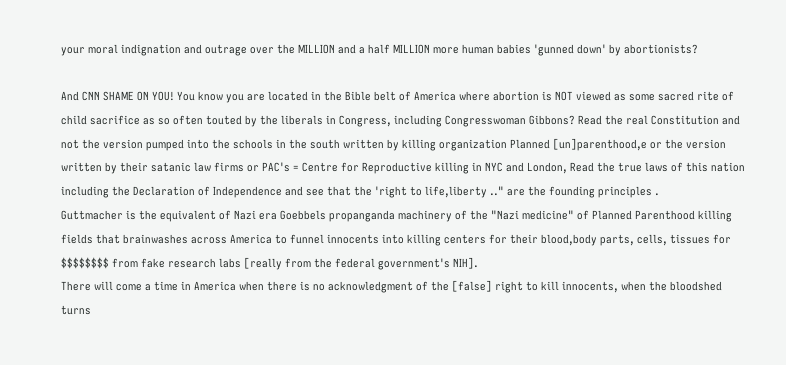your moral indignation and outrage over the MILLION and a half MILLION more human babies 'gunned down' by abortionists?

And CNN SHAME ON YOU! You know you are located in the Bible belt of America where abortion is NOT viewed as some sacred rite of child sacrifice as so often touted by the liberals in Congress, including Congresswoman Gibbons? Read the real Constitution and not the version pumped into the schools in the south written by killing organization Planned [un]parenthood,e or the version written by their satanic law firms or PAC's = Centre for Reproductive killing in NYC and London, Read the true laws of this nation including the Declaration of Independence and see that the 'right to life,liberty .." are the founding principles .
Guttmacher is the equivalent of Nazi era Goebbels propanganda machinery of the "Nazi medicine" of Planned Parenthood killing fields that brainwashes across America to funnel innocents into killing centers for their blood,body parts, cells, tissues for $$$$$$$$ from fake research labs [really from the federal government's NIH].
There will come a time in America when there is no acknowledgment of the [false] right to kill innocents, when the bloodshed turns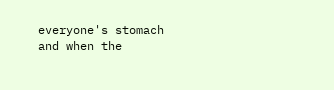everyone's stomach and when the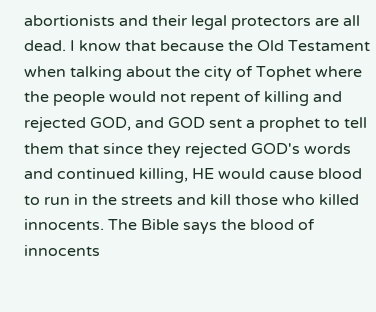abortionists and their legal protectors are all dead. I know that because the Old Testament when talking about the city of Tophet where the people would not repent of killing and rejected GOD, and GOD sent a prophet to tell them that since they rejected GOD's words and continued killing, HE would cause blood to run in the streets and kill those who killed innocents. The Bible says the blood of innocents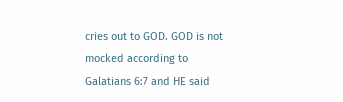cries out to GOD. GOD is not mocked according to Galatians 6:7 and HE said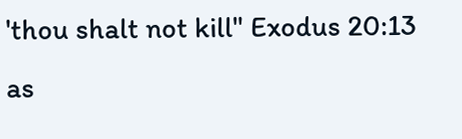'thou shalt not kill" Exodus 20:13 as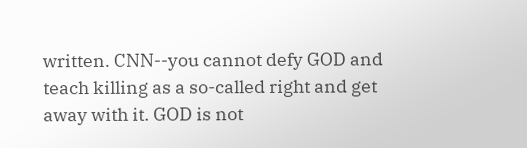written. CNN--you cannot defy GOD and teach killing as a so-called right and get away with it. GOD is not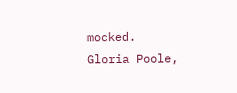mocked.
Gloria Poole,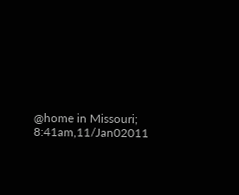@home in Missouri; 8:41am,11/Jan02011